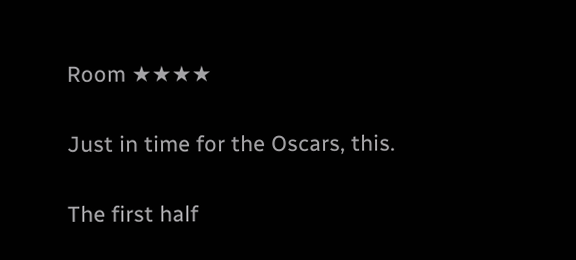Room ★★★★

Just in time for the Oscars, this.

The first half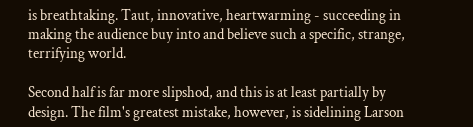is breathtaking. Taut, innovative, heartwarming - succeeding in making the audience buy into and believe such a specific, strange, terrifying world.

Second half is far more slipshod, and this is at least partially by design. The film's greatest mistake, however, is sidelining Larson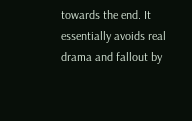towards the end. It essentially avoids real drama and fallout by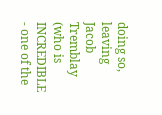doing so, leaving Jacob Tremblay (who is INCREDIBLE - one of the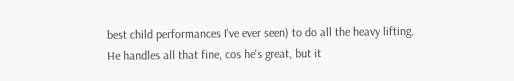best child performances I've ever seen) to do all the heavy lifting. He handles all that fine, cos he's great, but it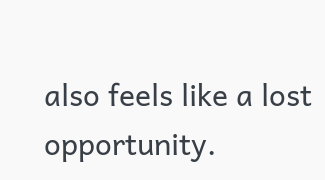also feels like a lost opportunity.